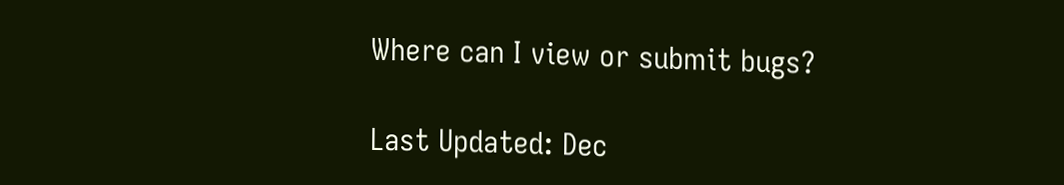Where can I view or submit bugs?

Last Updated: Dec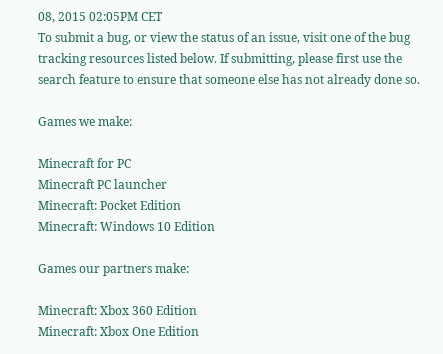08, 2015 02:05PM CET
To submit a bug, or view the status of an issue, visit one of the bug tracking resources listed below. If submitting, please first use the search feature to ensure that someone else has not already done so.

Games we make:

Minecraft for PC
Minecraft PC launcher
Minecraft: Pocket Edition
Minecraft: Windows 10 Edition

Games our partners make:

Minecraft: Xbox 360 Edition
Minecraft: Xbox One Edition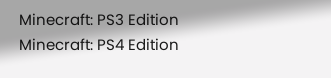Minecraft: PS3 Edition
Minecraft: PS4 Edition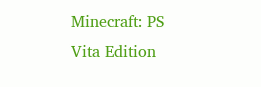Minecraft: PS Vita Edition